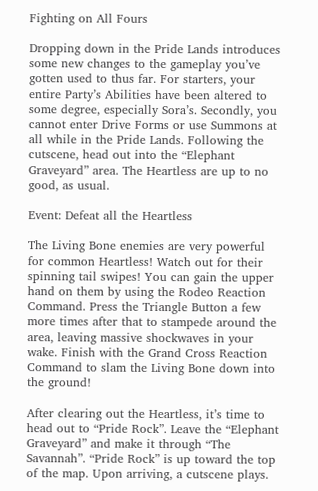Fighting on All Fours

Dropping down in the Pride Lands introduces some new changes to the gameplay you’ve gotten used to thus far. For starters, your entire Party’s Abilities have been altered to some degree, especially Sora’s. Secondly, you cannot enter Drive Forms or use Summons at all while in the Pride Lands. Following the cutscene, head out into the “Elephant Graveyard” area. The Heartless are up to no good, as usual.

Event: Defeat all the Heartless

The Living Bone enemies are very powerful for common Heartless! Watch out for their spinning tail swipes! You can gain the upper hand on them by using the Rodeo Reaction Command. Press the Triangle Button a few more times after that to stampede around the area, leaving massive shockwaves in your wake. Finish with the Grand Cross Reaction Command to slam the Living Bone down into the ground!

After clearing out the Heartless, it’s time to head out to “Pride Rock”. Leave the “Elephant Graveyard” and make it through “The Savannah”. “Pride Rock” is up toward the top of the map. Upon arriving, a cutscene plays.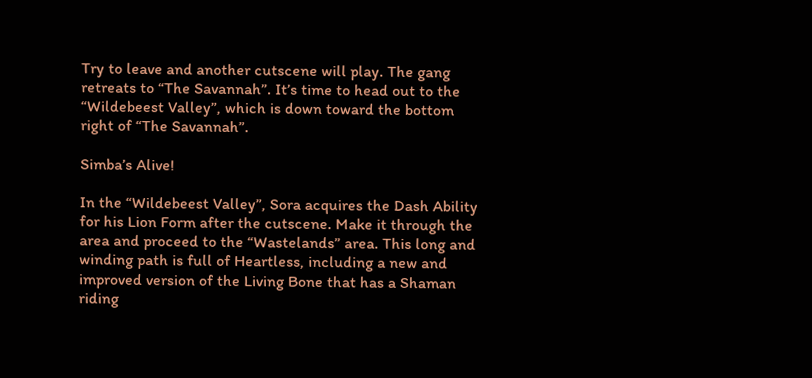Try to leave and another cutscene will play. The gang retreats to “The Savannah”. It’s time to head out to the “Wildebeest Valley”, which is down toward the bottom right of “The Savannah”.

Simba’s Alive!

In the “Wildebeest Valley”, Sora acquires the Dash Ability for his Lion Form after the cutscene. Make it through the area and proceed to the “Wastelands” area. This long and winding path is full of Heartless, including a new and improved version of the Living Bone that has a Shaman riding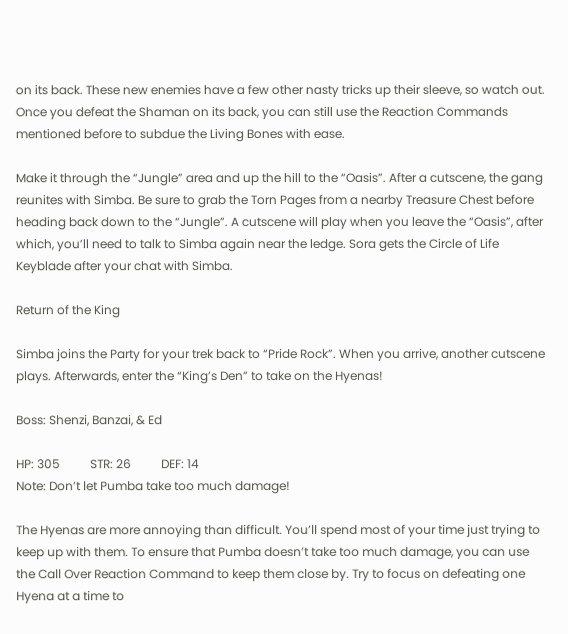on its back. These new enemies have a few other nasty tricks up their sleeve, so watch out. Once you defeat the Shaman on its back, you can still use the Reaction Commands mentioned before to subdue the Living Bones with ease.

Make it through the “Jungle” area and up the hill to the “Oasis”. After a cutscene, the gang reunites with Simba. Be sure to grab the Torn Pages from a nearby Treasure Chest before heading back down to the “Jungle”. A cutscene will play when you leave the “Oasis”, after which, you’ll need to talk to Simba again near the ledge. Sora gets the Circle of Life Keyblade after your chat with Simba.

Return of the King

Simba joins the Party for your trek back to “Pride Rock”. When you arrive, another cutscene plays. Afterwards, enter the “King’s Den” to take on the Hyenas!

Boss: Shenzi, Banzai, & Ed

HP: 305          STR: 26          DEF: 14
Note: Don’t let Pumba take too much damage!

The Hyenas are more annoying than difficult. You’ll spend most of your time just trying to keep up with them. To ensure that Pumba doesn’t take too much damage, you can use the Call Over Reaction Command to keep them close by. Try to focus on defeating one Hyena at a time to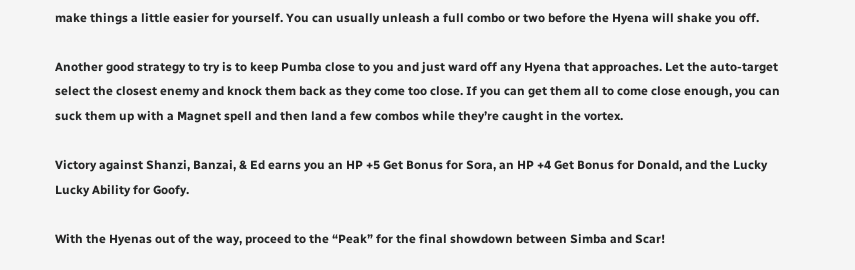make things a little easier for yourself. You can usually unleash a full combo or two before the Hyena will shake you off.

Another good strategy to try is to keep Pumba close to you and just ward off any Hyena that approaches. Let the auto-target select the closest enemy and knock them back as they come too close. If you can get them all to come close enough, you can suck them up with a Magnet spell and then land a few combos while they’re caught in the vortex.

Victory against Shanzi, Banzai, & Ed earns you an HP +5 Get Bonus for Sora, an HP +4 Get Bonus for Donald, and the Lucky Lucky Ability for Goofy.

With the Hyenas out of the way, proceed to the “Peak” for the final showdown between Simba and Scar!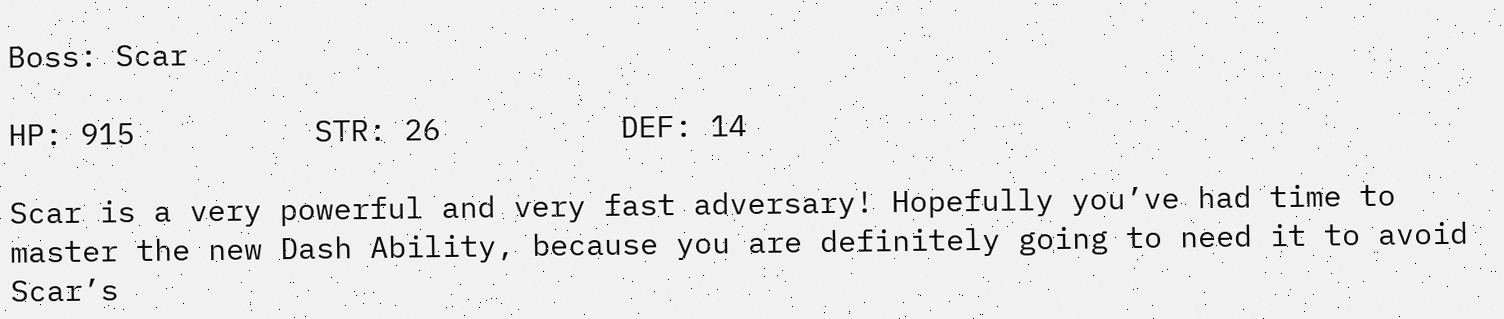Boss: Scar

HP: 915          STR: 26          DEF: 14

Scar is a very powerful and very fast adversary! Hopefully you’ve had time to master the new Dash Ability, because you are definitely going to need it to avoid Scar’s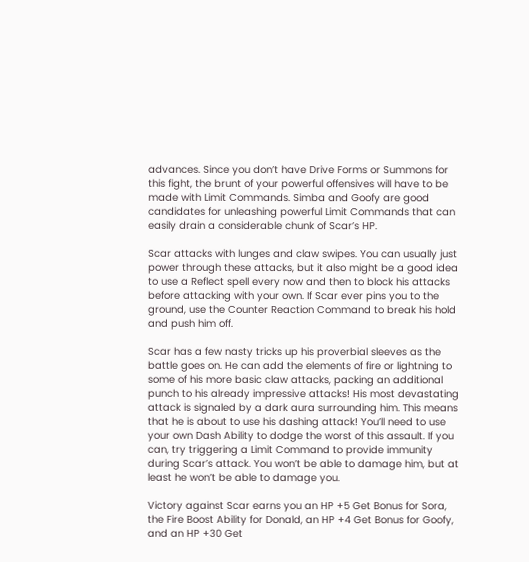advances. Since you don’t have Drive Forms or Summons for this fight, the brunt of your powerful offensives will have to be made with Limit Commands. Simba and Goofy are good candidates for unleashing powerful Limit Commands that can easily drain a considerable chunk of Scar’s HP.

Scar attacks with lunges and claw swipes. You can usually just power through these attacks, but it also might be a good idea to use a Reflect spell every now and then to block his attacks before attacking with your own. If Scar ever pins you to the ground, use the Counter Reaction Command to break his hold and push him off.

Scar has a few nasty tricks up his proverbial sleeves as the battle goes on. He can add the elements of fire or lightning to some of his more basic claw attacks, packing an additional punch to his already impressive attacks! His most devastating attack is signaled by a dark aura surrounding him. This means that he is about to use his dashing attack! You’ll need to use your own Dash Ability to dodge the worst of this assault. If you can, try triggering a Limit Command to provide immunity during Scar’s attack. You won’t be able to damage him, but at least he won’t be able to damage you.

Victory against Scar earns you an HP +5 Get Bonus for Sora, the Fire Boost Ability for Donald, an HP +4 Get Bonus for Goofy, and an HP +30 Get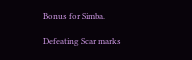Bonus for Simba.

Defeating Scar marks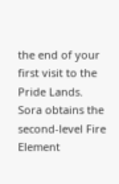the end of your first visit to the Pride Lands. Sora obtains the second-level Fire Element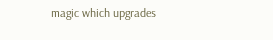magic which upgrades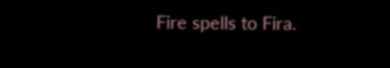Fire spells to Fira.